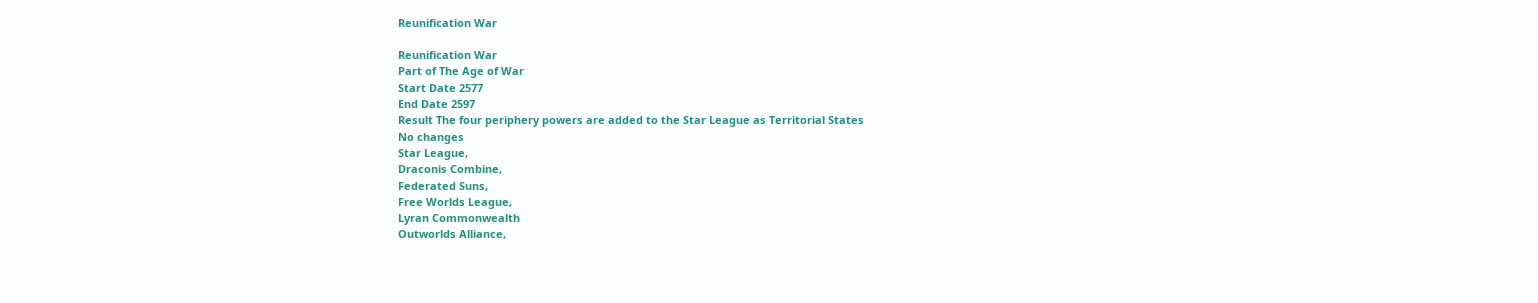Reunification War

Reunification War
Part of The Age of War
Start Date 2577
End Date 2597
Result The four periphery powers are added to the Star League as Territorial States
No changes
Star League,
Draconis Combine,
Federated Suns,
Free Worlds League,
Lyran Commonwealth
Outworlds Alliance,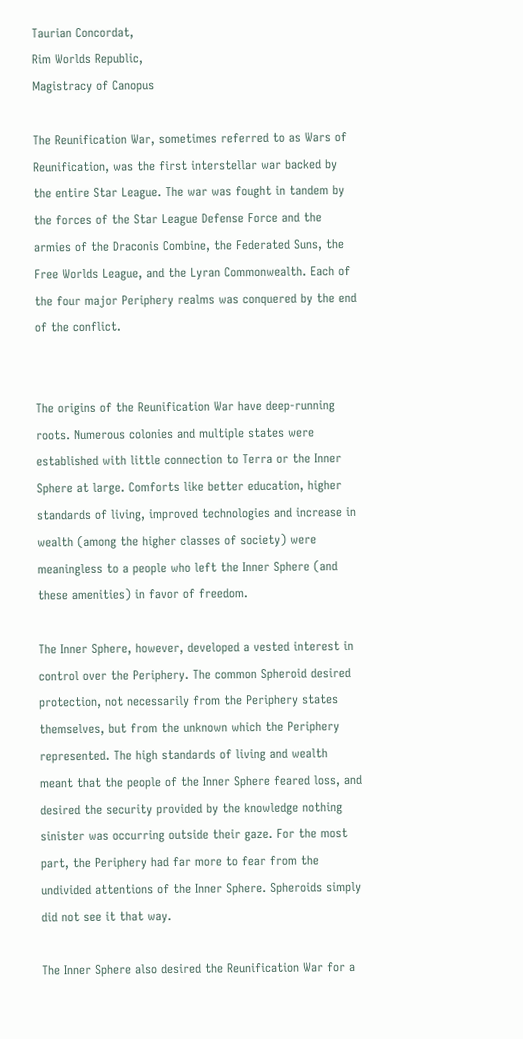Taurian Concordat,
Rim Worlds Republic,
Magistracy of Canopus

The Reunification War, sometimes referred to as Wars of Reunification, was the first interstellar war backed by the entire Star League. The war was fought in tandem by the forces of the Star League Defense Force and the armies of the Draconis Combine, the Federated Suns, the Free Worlds League, and the Lyran Commonwealth. Each of the four major Periphery realms was conquered by the end of the conflict.


The origins of the Reunification War have deep-running roots. Numerous colonies and multiple states were established with little connection to Terra or the Inner Sphere at large. Comforts like better education, higher standards of living, improved technologies and increase in wealth (among the higher classes of society) were meaningless to a people who left the Inner Sphere (and these amenities) in favor of freedom.

The Inner Sphere, however, developed a vested interest in control over the Periphery. The common Spheroid desired protection, not necessarily from the Periphery states themselves, but from the unknown which the Periphery represented. The high standards of living and wealth meant that the people of the Inner Sphere feared loss, and desired the security provided by the knowledge nothing sinister was occurring outside their gaze. For the most part, the Periphery had far more to fear from the undivided attentions of the Inner Sphere. Spheroids simply did not see it that way.

The Inner Sphere also desired the Reunification War for a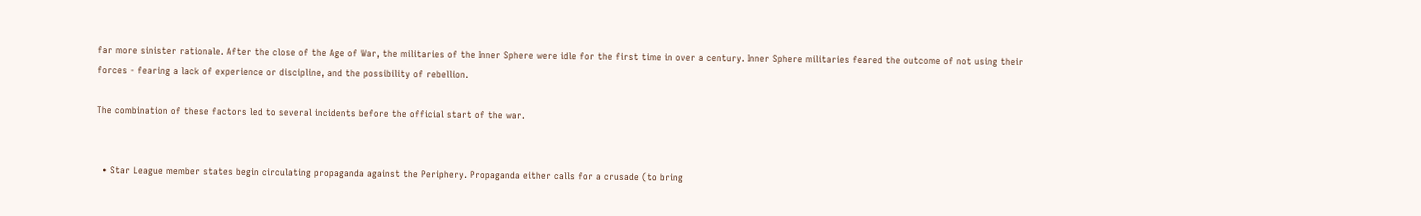far more sinister rationale. After the close of the Age of War, the militaries of the Inner Sphere were idle for the first time in over a century. Inner Sphere militaries feared the outcome of not using their forces - fearing a lack of experience or discipline, and the possibility of rebellion.

The combination of these factors led to several incidents before the official start of the war.


  • Star League member states begin circulating propaganda against the Periphery. Propaganda either calls for a crusade (to bring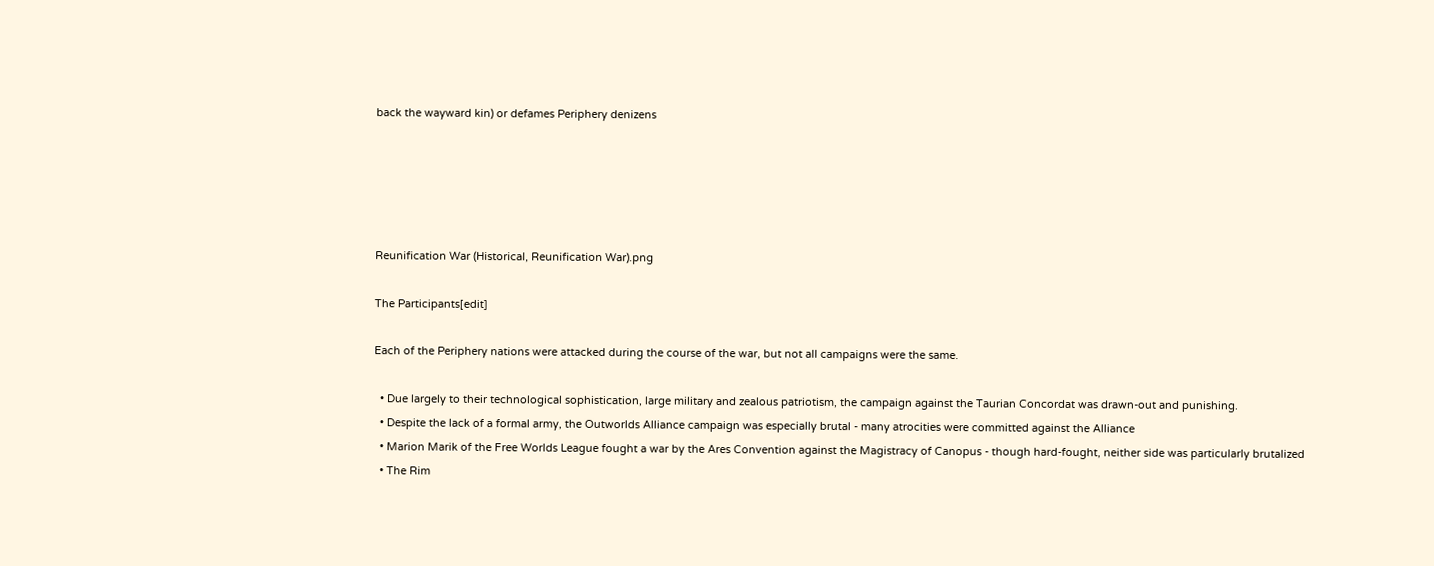back the wayward kin) or defames Periphery denizens





Reunification War (Historical, Reunification War).png

The Participants[edit]

Each of the Periphery nations were attacked during the course of the war, but not all campaigns were the same.

  • Due largely to their technological sophistication, large military and zealous patriotism, the campaign against the Taurian Concordat was drawn-out and punishing.
  • Despite the lack of a formal army, the Outworlds Alliance campaign was especially brutal - many atrocities were committed against the Alliance
  • Marion Marik of the Free Worlds League fought a war by the Ares Convention against the Magistracy of Canopus - though hard-fought, neither side was particularly brutalized
  • The Rim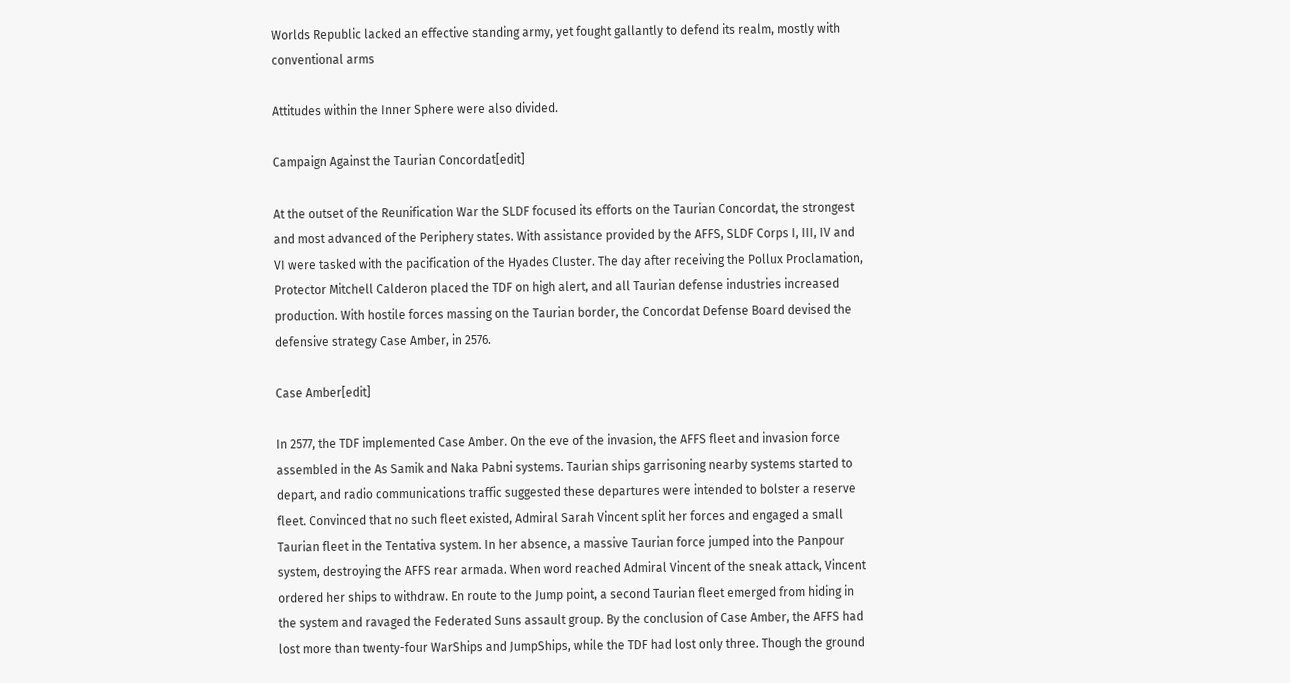Worlds Republic lacked an effective standing army, yet fought gallantly to defend its realm, mostly with conventional arms

Attitudes within the Inner Sphere were also divided.

Campaign Against the Taurian Concordat[edit]

At the outset of the Reunification War the SLDF focused its efforts on the Taurian Concordat, the strongest and most advanced of the Periphery states. With assistance provided by the AFFS, SLDF Corps I, III, IV and VI were tasked with the pacification of the Hyades Cluster. The day after receiving the Pollux Proclamation, Protector Mitchell Calderon placed the TDF on high alert, and all Taurian defense industries increased production. With hostile forces massing on the Taurian border, the Concordat Defense Board devised the defensive strategy Case Amber, in 2576.

Case Amber[edit]

In 2577, the TDF implemented Case Amber. On the eve of the invasion, the AFFS fleet and invasion force assembled in the As Samik and Naka Pabni systems. Taurian ships garrisoning nearby systems started to depart, and radio communications traffic suggested these departures were intended to bolster a reserve fleet. Convinced that no such fleet existed, Admiral Sarah Vincent split her forces and engaged a small Taurian fleet in the Tentativa system. In her absence, a massive Taurian force jumped into the Panpour system, destroying the AFFS rear armada. When word reached Admiral Vincent of the sneak attack, Vincent ordered her ships to withdraw. En route to the Jump point, a second Taurian fleet emerged from hiding in the system and ravaged the Federated Suns assault group. By the conclusion of Case Amber, the AFFS had lost more than twenty-four WarShips and JumpShips, while the TDF had lost only three. Though the ground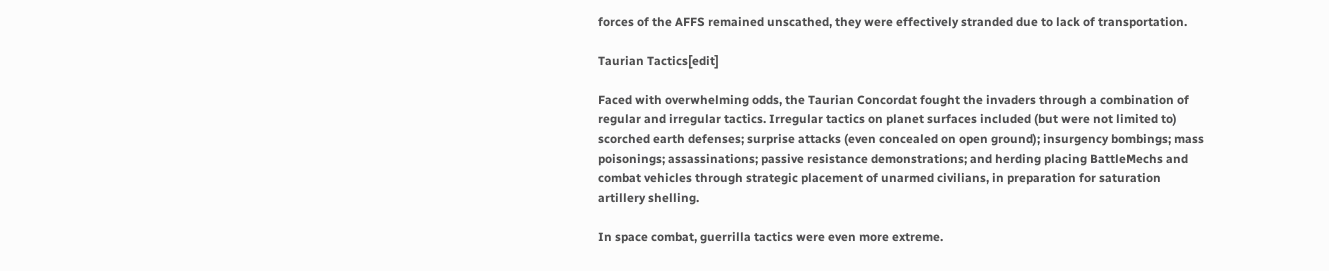forces of the AFFS remained unscathed, they were effectively stranded due to lack of transportation.

Taurian Tactics[edit]

Faced with overwhelming odds, the Taurian Concordat fought the invaders through a combination of regular and irregular tactics. Irregular tactics on planet surfaces included (but were not limited to) scorched earth defenses; surprise attacks (even concealed on open ground); insurgency bombings; mass poisonings; assassinations; passive resistance demonstrations; and herding placing BattleMechs and combat vehicles through strategic placement of unarmed civilians, in preparation for saturation artillery shelling.

In space combat, guerrilla tactics were even more extreme.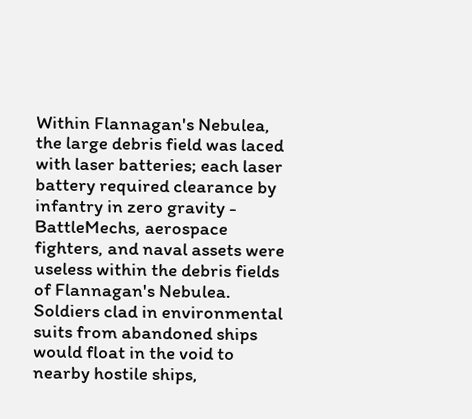Within Flannagan's Nebulea, the large debris field was laced with laser batteries; each laser battery required clearance by infantry in zero gravity - BattleMechs, aerospace fighters, and naval assets were useless within the debris fields of Flannagan's Nebulea. Soldiers clad in environmental suits from abandoned ships would float in the void to nearby hostile ships,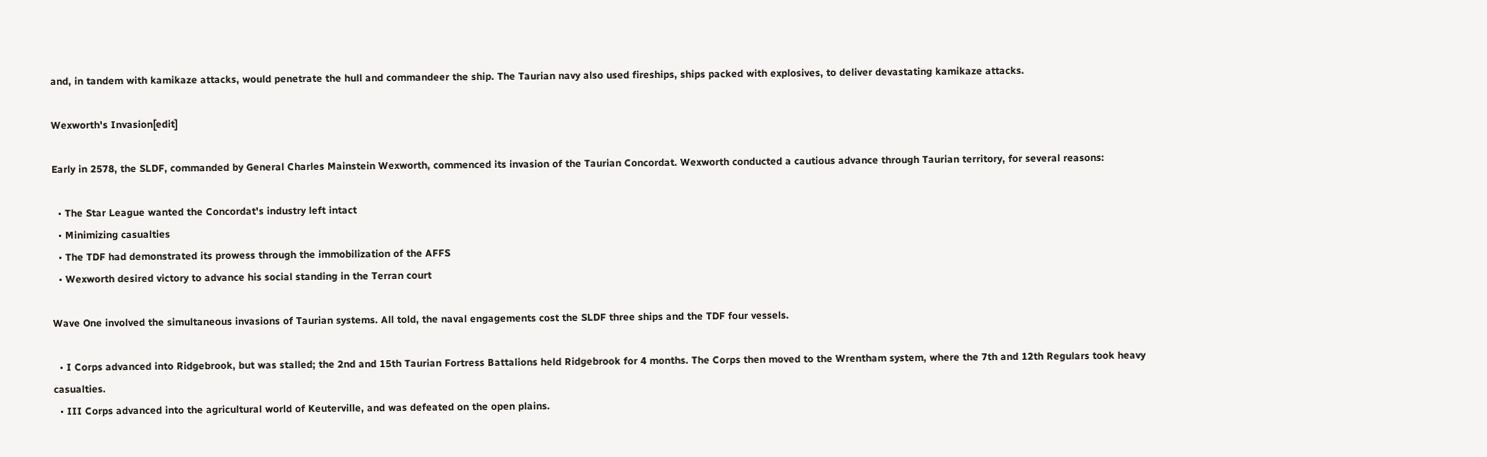and, in tandem with kamikaze attacks, would penetrate the hull and commandeer the ship. The Taurian navy also used fireships, ships packed with explosives, to deliver devastating kamikaze attacks.

Wexworth's Invasion[edit]

Early in 2578, the SLDF, commanded by General Charles Mainstein Wexworth, commenced its invasion of the Taurian Concordat. Wexworth conducted a cautious advance through Taurian territory, for several reasons:

  • The Star League wanted the Concordat's industry left intact
  • Minimizing casualties
  • The TDF had demonstrated its prowess through the immobilization of the AFFS
  • Wexworth desired victory to advance his social standing in the Terran court

Wave One involved the simultaneous invasions of Taurian systems. All told, the naval engagements cost the SLDF three ships and the TDF four vessels.

  • I Corps advanced into Ridgebrook, but was stalled; the 2nd and 15th Taurian Fortress Battalions held Ridgebrook for 4 months. The Corps then moved to the Wrentham system, where the 7th and 12th Regulars took heavy casualties.
  • III Corps advanced into the agricultural world of Keuterville, and was defeated on the open plains.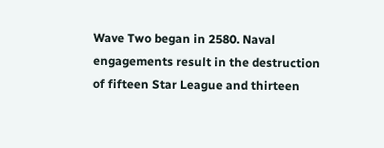Wave Two began in 2580. Naval engagements result in the destruction of fifteen Star League and thirteen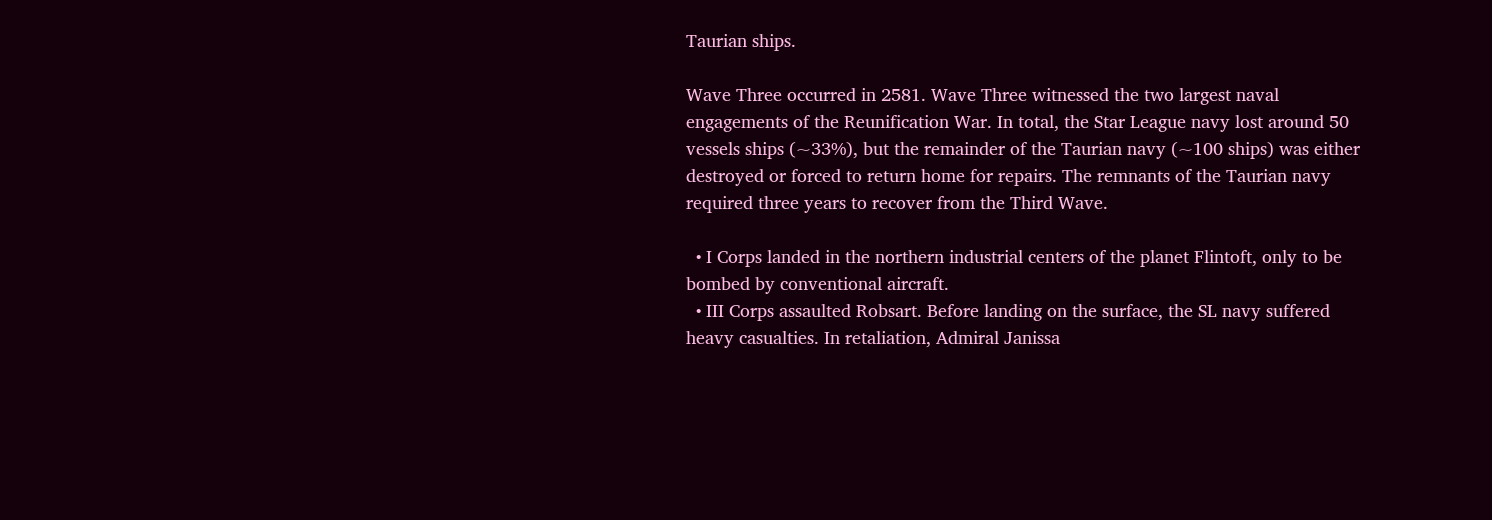Taurian ships.

Wave Three occurred in 2581. Wave Three witnessed the two largest naval engagements of the Reunification War. In total, the Star League navy lost around 50 vessels ships (~33%), but the remainder of the Taurian navy (~100 ships) was either destroyed or forced to return home for repairs. The remnants of the Taurian navy required three years to recover from the Third Wave.

  • I Corps landed in the northern industrial centers of the planet Flintoft, only to be bombed by conventional aircraft.
  • III Corps assaulted Robsart. Before landing on the surface, the SL navy suffered heavy casualties. In retaliation, Admiral Janissa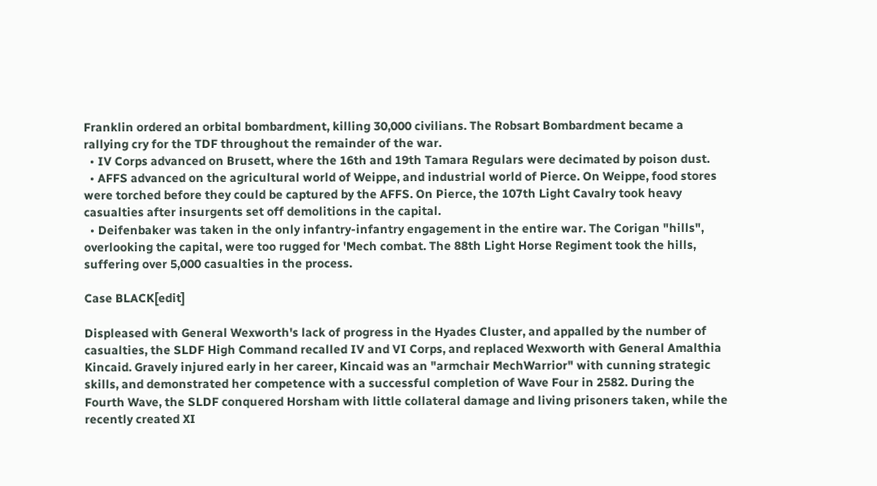Franklin ordered an orbital bombardment, killing 30,000 civilians. The Robsart Bombardment became a rallying cry for the TDF throughout the remainder of the war.
  • IV Corps advanced on Brusett, where the 16th and 19th Tamara Regulars were decimated by poison dust.
  • AFFS advanced on the agricultural world of Weippe, and industrial world of Pierce. On Weippe, food stores were torched before they could be captured by the AFFS. On Pierce, the 107th Light Cavalry took heavy casualties after insurgents set off demolitions in the capital.
  • Deifenbaker was taken in the only infantry-infantry engagement in the entire war. The Corigan "hills", overlooking the capital, were too rugged for 'Mech combat. The 88th Light Horse Regiment took the hills, suffering over 5,000 casualties in the process.

Case BLACK[edit]

Displeased with General Wexworth's lack of progress in the Hyades Cluster, and appalled by the number of casualties, the SLDF High Command recalled IV and VI Corps, and replaced Wexworth with General Amalthia Kincaid. Gravely injured early in her career, Kincaid was an "armchair MechWarrior" with cunning strategic skills, and demonstrated her competence with a successful completion of Wave Four in 2582. During the Fourth Wave, the SLDF conquered Horsham with little collateral damage and living prisoners taken, while the recently created XI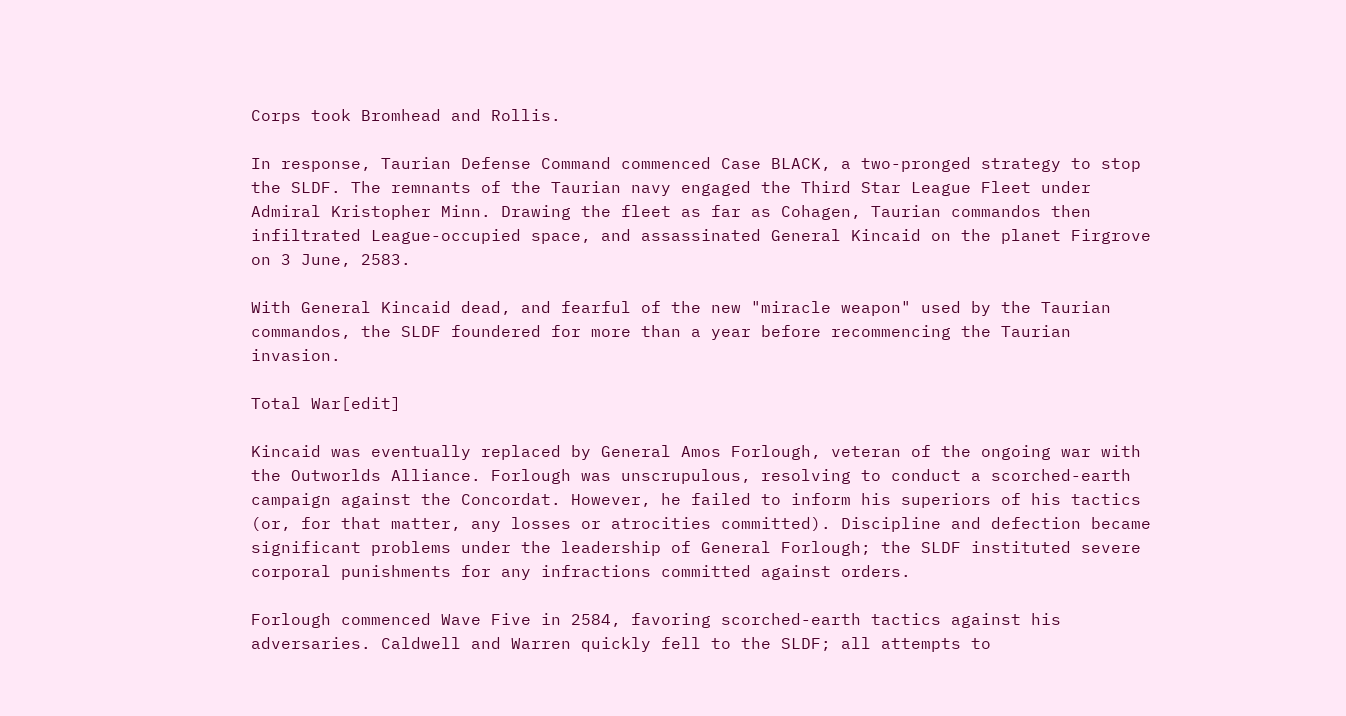Corps took Bromhead and Rollis.

In response, Taurian Defense Command commenced Case BLACK, a two-pronged strategy to stop the SLDF. The remnants of the Taurian navy engaged the Third Star League Fleet under Admiral Kristopher Minn. Drawing the fleet as far as Cohagen, Taurian commandos then infiltrated League-occupied space, and assassinated General Kincaid on the planet Firgrove on 3 June, 2583.

With General Kincaid dead, and fearful of the new "miracle weapon" used by the Taurian commandos, the SLDF foundered for more than a year before recommencing the Taurian invasion.

Total War[edit]

Kincaid was eventually replaced by General Amos Forlough, veteran of the ongoing war with the Outworlds Alliance. Forlough was unscrupulous, resolving to conduct a scorched-earth campaign against the Concordat. However, he failed to inform his superiors of his tactics (or, for that matter, any losses or atrocities committed). Discipline and defection became significant problems under the leadership of General Forlough; the SLDF instituted severe corporal punishments for any infractions committed against orders.

Forlough commenced Wave Five in 2584, favoring scorched-earth tactics against his adversaries. Caldwell and Warren quickly fell to the SLDF; all attempts to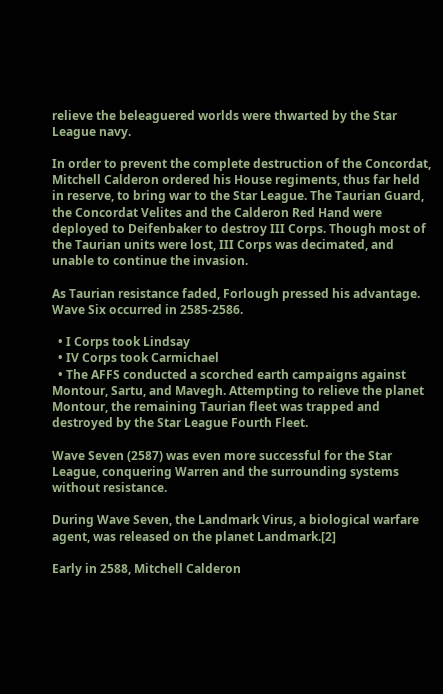relieve the beleaguered worlds were thwarted by the Star League navy.

In order to prevent the complete destruction of the Concordat, Mitchell Calderon ordered his House regiments, thus far held in reserve, to bring war to the Star League. The Taurian Guard, the Concordat Velites and the Calderon Red Hand were deployed to Deifenbaker to destroy III Corps. Though most of the Taurian units were lost, III Corps was decimated, and unable to continue the invasion.

As Taurian resistance faded, Forlough pressed his advantage. Wave Six occurred in 2585-2586.

  • I Corps took Lindsay
  • IV Corps took Carmichael
  • The AFFS conducted a scorched earth campaigns against Montour, Sartu, and Mavegh. Attempting to relieve the planet Montour, the remaining Taurian fleet was trapped and destroyed by the Star League Fourth Fleet.

Wave Seven (2587) was even more successful for the Star League, conquering Warren and the surrounding systems without resistance.

During Wave Seven, the Landmark Virus, a biological warfare agent, was released on the planet Landmark.[2]

Early in 2588, Mitchell Calderon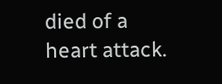died of a heart attack.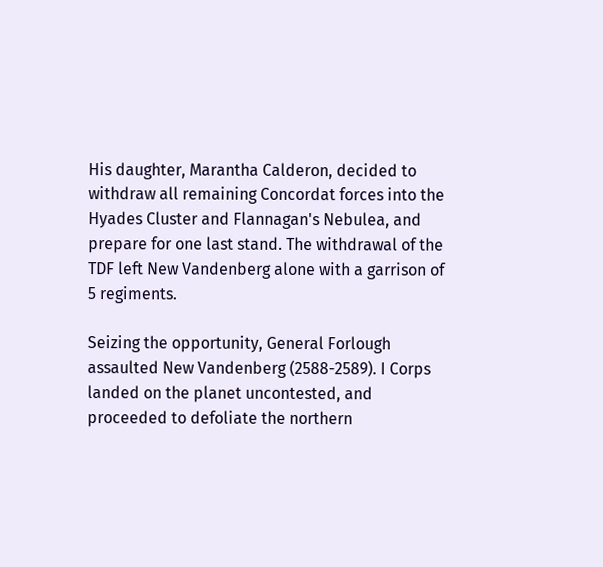His daughter, Marantha Calderon, decided to withdraw all remaining Concordat forces into the Hyades Cluster and Flannagan's Nebulea, and prepare for one last stand. The withdrawal of the TDF left New Vandenberg alone with a garrison of 5 regiments.

Seizing the opportunity, General Forlough assaulted New Vandenberg (2588-2589). I Corps landed on the planet uncontested, and proceeded to defoliate the northern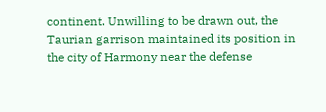continent. Unwilling to be drawn out, the Taurian garrison maintained its position in the city of Harmony near the defense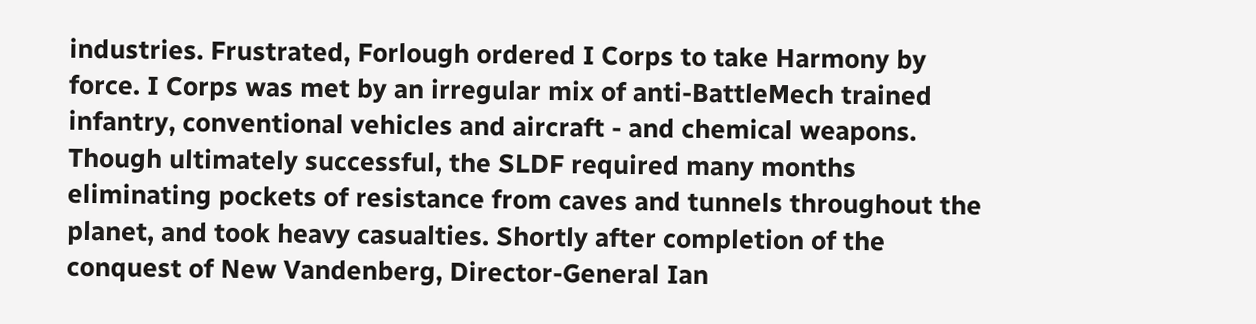industries. Frustrated, Forlough ordered I Corps to take Harmony by force. I Corps was met by an irregular mix of anti-BattleMech trained infantry, conventional vehicles and aircraft - and chemical weapons. Though ultimately successful, the SLDF required many months eliminating pockets of resistance from caves and tunnels throughout the planet, and took heavy casualties. Shortly after completion of the conquest of New Vandenberg, Director-General Ian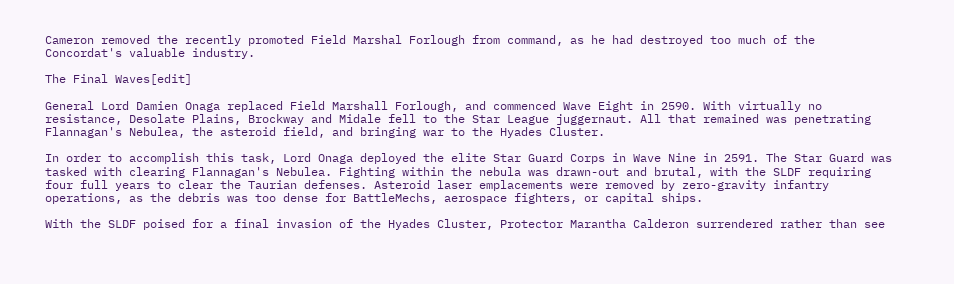Cameron removed the recently promoted Field Marshal Forlough from command, as he had destroyed too much of the Concordat's valuable industry.

The Final Waves[edit]

General Lord Damien Onaga replaced Field Marshall Forlough, and commenced Wave Eight in 2590. With virtually no resistance, Desolate Plains, Brockway and Midale fell to the Star League juggernaut. All that remained was penetrating Flannagan's Nebulea, the asteroid field, and bringing war to the Hyades Cluster.

In order to accomplish this task, Lord Onaga deployed the elite Star Guard Corps in Wave Nine in 2591. The Star Guard was tasked with clearing Flannagan's Nebulea. Fighting within the nebula was drawn-out and brutal, with the SLDF requiring four full years to clear the Taurian defenses. Asteroid laser emplacements were removed by zero-gravity infantry operations, as the debris was too dense for BattleMechs, aerospace fighters, or capital ships.

With the SLDF poised for a final invasion of the Hyades Cluster, Protector Marantha Calderon surrendered rather than see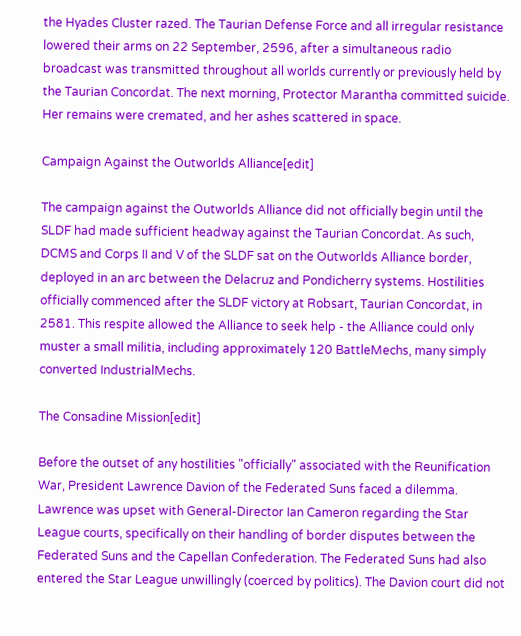the Hyades Cluster razed. The Taurian Defense Force and all irregular resistance lowered their arms on 22 September, 2596, after a simultaneous radio broadcast was transmitted throughout all worlds currently or previously held by the Taurian Concordat. The next morning, Protector Marantha committed suicide. Her remains were cremated, and her ashes scattered in space.

Campaign Against the Outworlds Alliance[edit]

The campaign against the Outworlds Alliance did not officially begin until the SLDF had made sufficient headway against the Taurian Concordat. As such, DCMS and Corps II and V of the SLDF sat on the Outworlds Alliance border, deployed in an arc between the Delacruz and Pondicherry systems. Hostilities officially commenced after the SLDF victory at Robsart, Taurian Concordat, in 2581. This respite allowed the Alliance to seek help - the Alliance could only muster a small militia, including approximately 120 BattleMechs, many simply converted IndustrialMechs.

The Consadine Mission[edit]

Before the outset of any hostilities "officially" associated with the Reunification War, President Lawrence Davion of the Federated Suns faced a dilemma. Lawrence was upset with General-Director Ian Cameron regarding the Star League courts, specifically on their handling of border disputes between the Federated Suns and the Capellan Confederation. The Federated Suns had also entered the Star League unwillingly (coerced by politics). The Davion court did not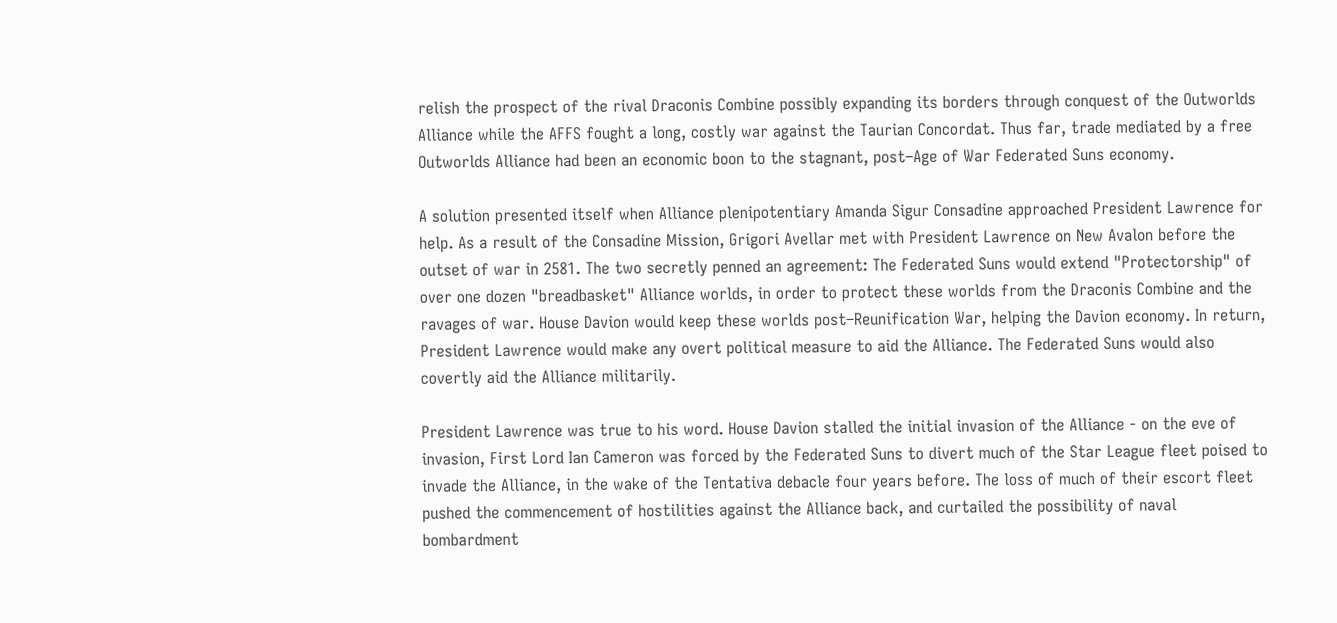relish the prospect of the rival Draconis Combine possibly expanding its borders through conquest of the Outworlds Alliance while the AFFS fought a long, costly war against the Taurian Concordat. Thus far, trade mediated by a free Outworlds Alliance had been an economic boon to the stagnant, post–Age of War Federated Suns economy.

A solution presented itself when Alliance plenipotentiary Amanda Sigur Consadine approached President Lawrence for help. As a result of the Consadine Mission, Grigori Avellar met with President Lawrence on New Avalon before the outset of war in 2581. The two secretly penned an agreement: The Federated Suns would extend "Protectorship" of over one dozen "breadbasket" Alliance worlds, in order to protect these worlds from the Draconis Combine and the ravages of war. House Davion would keep these worlds post–Reunification War, helping the Davion economy. In return, President Lawrence would make any overt political measure to aid the Alliance. The Federated Suns would also covertly aid the Alliance militarily.

President Lawrence was true to his word. House Davion stalled the initial invasion of the Alliance - on the eve of invasion, First Lord Ian Cameron was forced by the Federated Suns to divert much of the Star League fleet poised to invade the Alliance, in the wake of the Tentativa debacle four years before. The loss of much of their escort fleet pushed the commencement of hostilities against the Alliance back, and curtailed the possibility of naval bombardment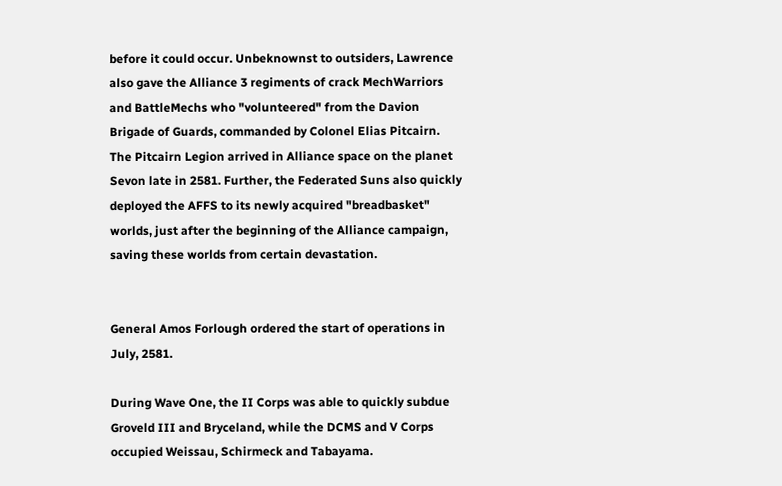before it could occur. Unbeknownst to outsiders, Lawrence also gave the Alliance 3 regiments of crack MechWarriors and BattleMechs who "volunteered" from the Davion Brigade of Guards, commanded by Colonel Elias Pitcairn. The Pitcairn Legion arrived in Alliance space on the planet Sevon late in 2581. Further, the Federated Suns also quickly deployed the AFFS to its newly acquired "breadbasket" worlds, just after the beginning of the Alliance campaign, saving these worlds from certain devastation.


General Amos Forlough ordered the start of operations in July, 2581.

During Wave One, the II Corps was able to quickly subdue Groveld III and Bryceland, while the DCMS and V Corps occupied Weissau, Schirmeck and Tabayama.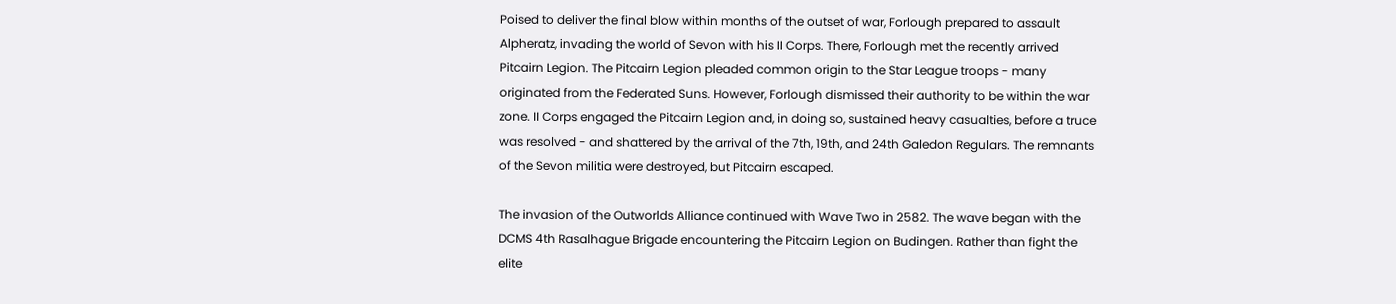Poised to deliver the final blow within months of the outset of war, Forlough prepared to assault Alpheratz, invading the world of Sevon with his II Corps. There, Forlough met the recently arrived Pitcairn Legion. The Pitcairn Legion pleaded common origin to the Star League troops - many originated from the Federated Suns. However, Forlough dismissed their authority to be within the war zone. II Corps engaged the Pitcairn Legion and, in doing so, sustained heavy casualties, before a truce was resolved - and shattered by the arrival of the 7th, 19th, and 24th Galedon Regulars. The remnants of the Sevon militia were destroyed, but Pitcairn escaped.

The invasion of the Outworlds Alliance continued with Wave Two in 2582. The wave began with the DCMS 4th Rasalhague Brigade encountering the Pitcairn Legion on Budingen. Rather than fight the elite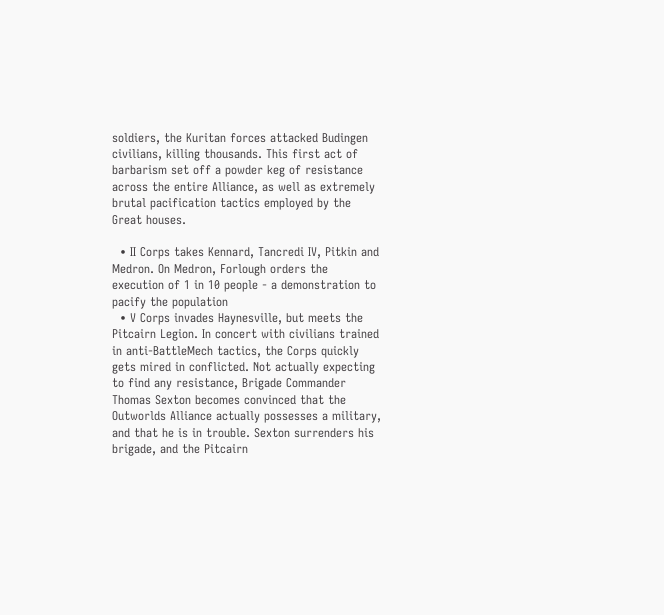soldiers, the Kuritan forces attacked Budingen civilians, killing thousands. This first act of barbarism set off a powder keg of resistance across the entire Alliance, as well as extremely brutal pacification tactics employed by the Great houses.

  • II Corps takes Kennard, Tancredi IV, Pitkin and Medron. On Medron, Forlough orders the execution of 1 in 10 people - a demonstration to pacify the population
  • V Corps invades Haynesville, but meets the Pitcairn Legion. In concert with civilians trained in anti-BattleMech tactics, the Corps quickly gets mired in conflicted. Not actually expecting to find any resistance, Brigade Commander Thomas Sexton becomes convinced that the Outworlds Alliance actually possesses a military, and that he is in trouble. Sexton surrenders his brigade, and the Pitcairn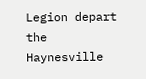Legion depart the Haynesville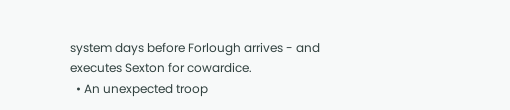system days before Forlough arrives - and executes Sexton for cowardice.
  • An unexpected troop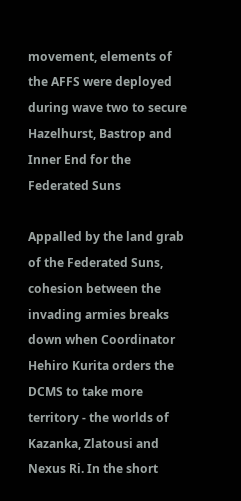movement, elements of the AFFS were deployed during wave two to secure Hazelhurst, Bastrop and Inner End for the Federated Suns

Appalled by the land grab of the Federated Suns, cohesion between the invading armies breaks down when Coordinator Hehiro Kurita orders the DCMS to take more territory - the worlds of Kazanka, Zlatousi and Nexus Ri. In the short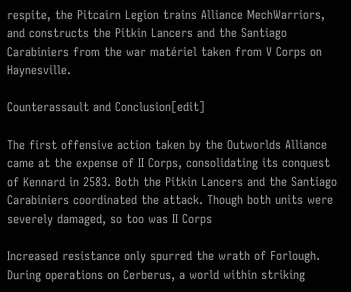respite, the Pitcairn Legion trains Alliance MechWarriors, and constructs the Pitkin Lancers and the Santiago Carabiniers from the war matériel taken from V Corps on Haynesville.

Counterassault and Conclusion[edit]

The first offensive action taken by the Outworlds Alliance came at the expense of II Corps, consolidating its conquest of Kennard in 2583. Both the Pitkin Lancers and the Santiago Carabiniers coordinated the attack. Though both units were severely damaged, so too was II Corps

Increased resistance only spurred the wrath of Forlough. During operations on Cerberus, a world within striking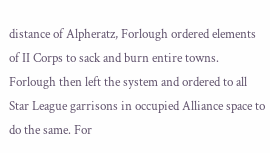distance of Alpheratz, Forlough ordered elements of II Corps to sack and burn entire towns. Forlough then left the system and ordered to all Star League garrisons in occupied Alliance space to do the same. For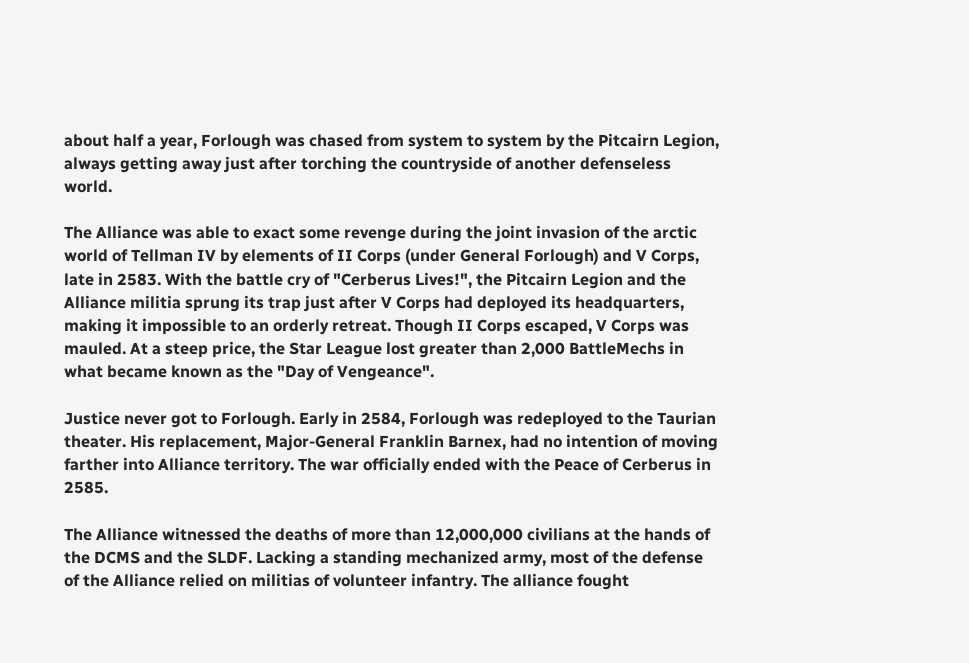about half a year, Forlough was chased from system to system by the Pitcairn Legion, always getting away just after torching the countryside of another defenseless world.

The Alliance was able to exact some revenge during the joint invasion of the arctic world of Tellman IV by elements of II Corps (under General Forlough) and V Corps, late in 2583. With the battle cry of "Cerberus Lives!", the Pitcairn Legion and the Alliance militia sprung its trap just after V Corps had deployed its headquarters, making it impossible to an orderly retreat. Though II Corps escaped, V Corps was mauled. At a steep price, the Star League lost greater than 2,000 BattleMechs in what became known as the "Day of Vengeance".

Justice never got to Forlough. Early in 2584, Forlough was redeployed to the Taurian theater. His replacement, Major-General Franklin Barnex, had no intention of moving farther into Alliance territory. The war officially ended with the Peace of Cerberus in 2585.

The Alliance witnessed the deaths of more than 12,000,000 civilians at the hands of the DCMS and the SLDF. Lacking a standing mechanized army, most of the defense of the Alliance relied on militias of volunteer infantry. The alliance fought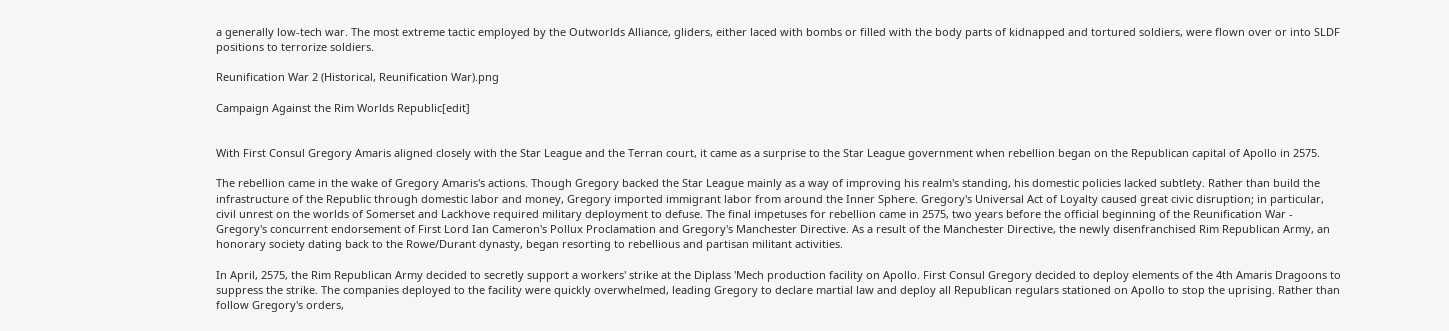a generally low-tech war. The most extreme tactic employed by the Outworlds Alliance, gliders, either laced with bombs or filled with the body parts of kidnapped and tortured soldiers, were flown over or into SLDF positions to terrorize soldiers.

Reunification War 2 (Historical, Reunification War).png

Campaign Against the Rim Worlds Republic[edit]


With First Consul Gregory Amaris aligned closely with the Star League and the Terran court, it came as a surprise to the Star League government when rebellion began on the Republican capital of Apollo in 2575.

The rebellion came in the wake of Gregory Amaris's actions. Though Gregory backed the Star League mainly as a way of improving his realm's standing, his domestic policies lacked subtlety. Rather than build the infrastructure of the Republic through domestic labor and money, Gregory imported immigrant labor from around the Inner Sphere. Gregory's Universal Act of Loyalty caused great civic disruption; in particular, civil unrest on the worlds of Somerset and Lackhove required military deployment to defuse. The final impetuses for rebellion came in 2575, two years before the official beginning of the Reunification War - Gregory's concurrent endorsement of First Lord Ian Cameron's Pollux Proclamation and Gregory's Manchester Directive. As a result of the Manchester Directive, the newly disenfranchised Rim Republican Army, an honorary society dating back to the Rowe/Durant dynasty, began resorting to rebellious and partisan militant activities.

In April, 2575, the Rim Republican Army decided to secretly support a workers' strike at the Diplass 'Mech production facility on Apollo. First Consul Gregory decided to deploy elements of the 4th Amaris Dragoons to suppress the strike. The companies deployed to the facility were quickly overwhelmed, leading Gregory to declare martial law and deploy all Republican regulars stationed on Apollo to stop the uprising. Rather than follow Gregory's orders,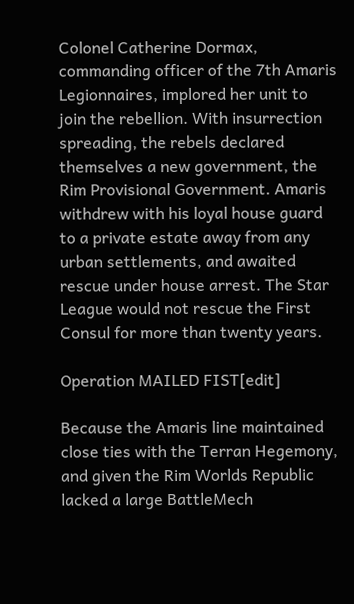Colonel Catherine Dormax, commanding officer of the 7th Amaris Legionnaires, implored her unit to join the rebellion. With insurrection spreading, the rebels declared themselves a new government, the Rim Provisional Government. Amaris withdrew with his loyal house guard to a private estate away from any urban settlements, and awaited rescue under house arrest. The Star League would not rescue the First Consul for more than twenty years.

Operation MAILED FIST[edit]

Because the Amaris line maintained close ties with the Terran Hegemony, and given the Rim Worlds Republic lacked a large BattleMech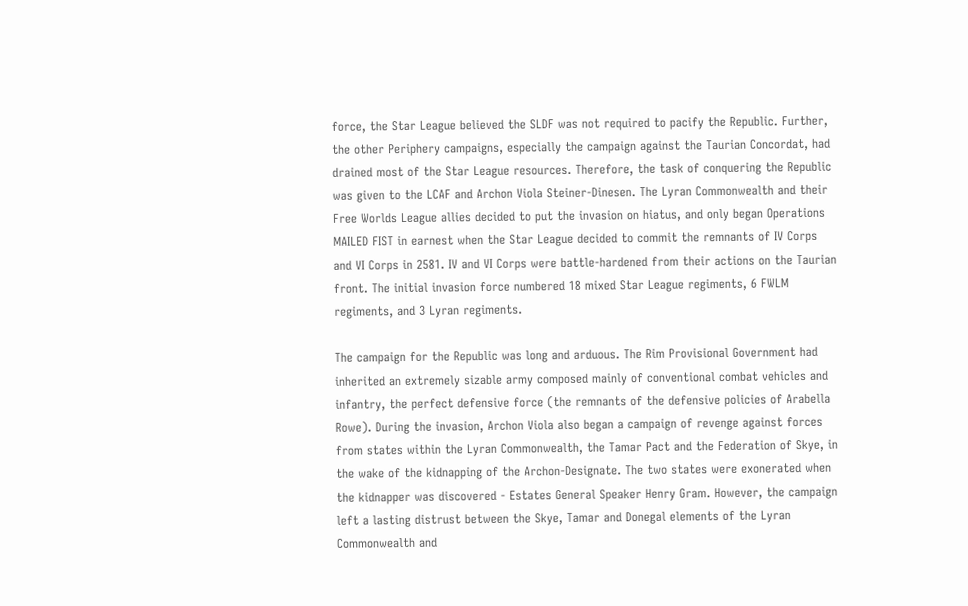force, the Star League believed the SLDF was not required to pacify the Republic. Further, the other Periphery campaigns, especially the campaign against the Taurian Concordat, had drained most of the Star League resources. Therefore, the task of conquering the Republic was given to the LCAF and Archon Viola Steiner-Dinesen. The Lyran Commonwealth and their Free Worlds League allies decided to put the invasion on hiatus, and only began Operations MAILED FIST in earnest when the Star League decided to commit the remnants of IV Corps and VI Corps in 2581. IV and VI Corps were battle-hardened from their actions on the Taurian front. The initial invasion force numbered 18 mixed Star League regiments, 6 FWLM regiments, and 3 Lyran regiments.

The campaign for the Republic was long and arduous. The Rim Provisional Government had inherited an extremely sizable army composed mainly of conventional combat vehicles and infantry, the perfect defensive force (the remnants of the defensive policies of Arabella Rowe). During the invasion, Archon Viola also began a campaign of revenge against forces from states within the Lyran Commonwealth, the Tamar Pact and the Federation of Skye, in the wake of the kidnapping of the Archon-Designate. The two states were exonerated when the kidnapper was discovered - Estates General Speaker Henry Gram. However, the campaign left a lasting distrust between the Skye, Tamar and Donegal elements of the Lyran Commonwealth and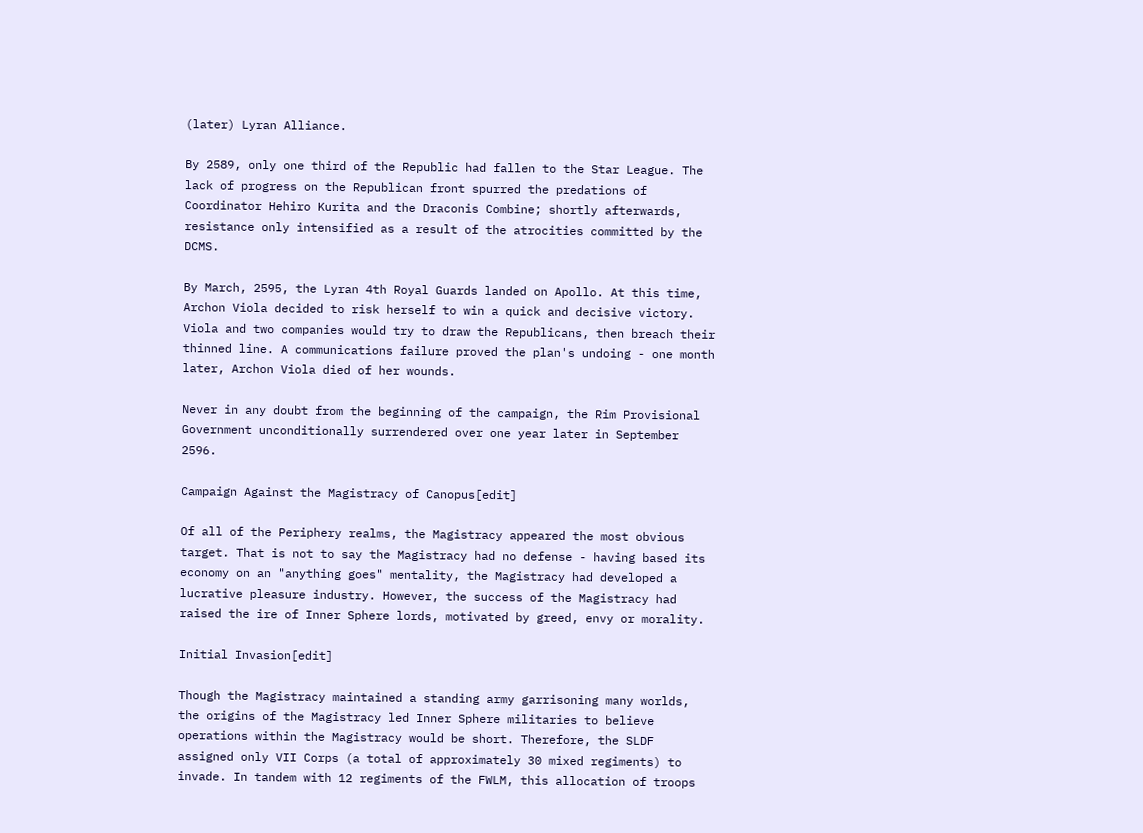(later) Lyran Alliance.

By 2589, only one third of the Republic had fallen to the Star League. The lack of progress on the Republican front spurred the predations of Coordinator Hehiro Kurita and the Draconis Combine; shortly afterwards, resistance only intensified as a result of the atrocities committed by the DCMS.

By March, 2595, the Lyran 4th Royal Guards landed on Apollo. At this time, Archon Viola decided to risk herself to win a quick and decisive victory. Viola and two companies would try to draw the Republicans, then breach their thinned line. A communications failure proved the plan's undoing - one month later, Archon Viola died of her wounds.

Never in any doubt from the beginning of the campaign, the Rim Provisional Government unconditionally surrendered over one year later in September 2596.

Campaign Against the Magistracy of Canopus[edit]

Of all of the Periphery realms, the Magistracy appeared the most obvious target. That is not to say the Magistracy had no defense - having based its economy on an "anything goes" mentality, the Magistracy had developed a lucrative pleasure industry. However, the success of the Magistracy had raised the ire of Inner Sphere lords, motivated by greed, envy or morality.

Initial Invasion[edit]

Though the Magistracy maintained a standing army garrisoning many worlds, the origins of the Magistracy led Inner Sphere militaries to believe operations within the Magistracy would be short. Therefore, the SLDF assigned only VII Corps (a total of approximately 30 mixed regiments) to invade. In tandem with 12 regiments of the FWLM, this allocation of troops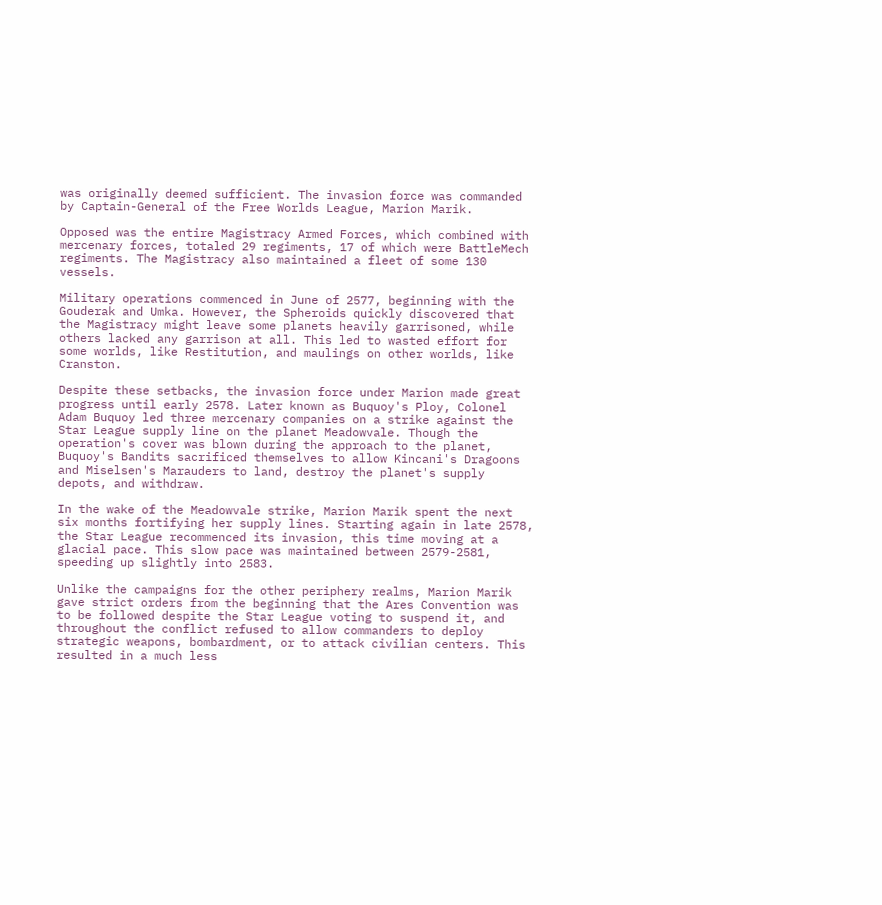was originally deemed sufficient. The invasion force was commanded by Captain-General of the Free Worlds League, Marion Marik.

Opposed was the entire Magistracy Armed Forces, which combined with mercenary forces, totaled 29 regiments, 17 of which were BattleMech regiments. The Magistracy also maintained a fleet of some 130 vessels.

Military operations commenced in June of 2577, beginning with the Gouderak and Umka. However, the Spheroids quickly discovered that the Magistracy might leave some planets heavily garrisoned, while others lacked any garrison at all. This led to wasted effort for some worlds, like Restitution, and maulings on other worlds, like Cranston.

Despite these setbacks, the invasion force under Marion made great progress until early 2578. Later known as Buquoy's Ploy, Colonel Adam Buquoy led three mercenary companies on a strike against the Star League supply line on the planet Meadowvale. Though the operation's cover was blown during the approach to the planet, Buquoy's Bandits sacrificed themselves to allow Kincani's Dragoons and Miselsen's Marauders to land, destroy the planet's supply depots, and withdraw.

In the wake of the Meadowvale strike, Marion Marik spent the next six months fortifying her supply lines. Starting again in late 2578, the Star League recommenced its invasion, this time moving at a glacial pace. This slow pace was maintained between 2579-2581, speeding up slightly into 2583.

Unlike the campaigns for the other periphery realms, Marion Marik gave strict orders from the beginning that the Ares Convention was to be followed despite the Star League voting to suspend it, and throughout the conflict refused to allow commanders to deploy strategic weapons, bombardment, or to attack civilian centers. This resulted in a much less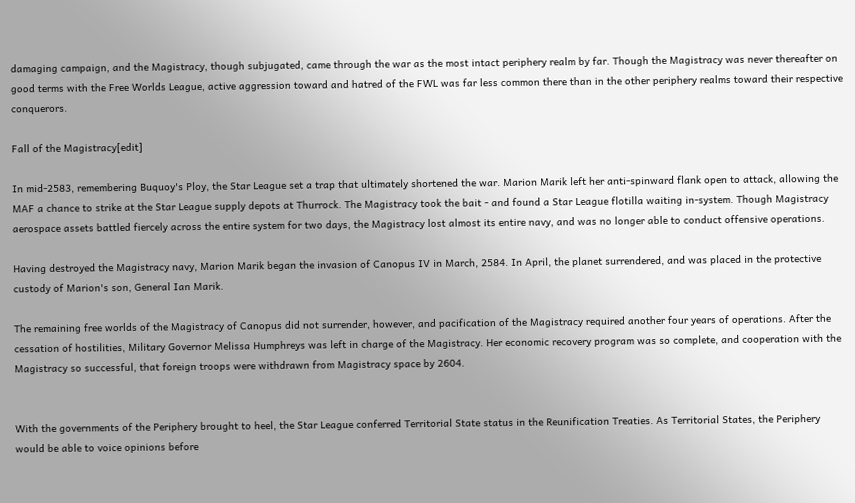damaging campaign, and the Magistracy, though subjugated, came through the war as the most intact periphery realm by far. Though the Magistracy was never thereafter on good terms with the Free Worlds League, active aggression toward and hatred of the FWL was far less common there than in the other periphery realms toward their respective conquerors.

Fall of the Magistracy[edit]

In mid-2583, remembering Buquoy's Ploy, the Star League set a trap that ultimately shortened the war. Marion Marik left her anti-spinward flank open to attack, allowing the MAF a chance to strike at the Star League supply depots at Thurrock. The Magistracy took the bait - and found a Star League flotilla waiting in-system. Though Magistracy aerospace assets battled fiercely across the entire system for two days, the Magistracy lost almost its entire navy, and was no longer able to conduct offensive operations.

Having destroyed the Magistracy navy, Marion Marik began the invasion of Canopus IV in March, 2584. In April, the planet surrendered, and was placed in the protective custody of Marion's son, General Ian Marik.

The remaining free worlds of the Magistracy of Canopus did not surrender, however, and pacification of the Magistracy required another four years of operations. After the cessation of hostilities, Military Governor Melissa Humphreys was left in charge of the Magistracy. Her economic recovery program was so complete, and cooperation with the Magistracy so successful, that foreign troops were withdrawn from Magistracy space by 2604.


With the governments of the Periphery brought to heel, the Star League conferred Territorial State status in the Reunification Treaties. As Territorial States, the Periphery would be able to voice opinions before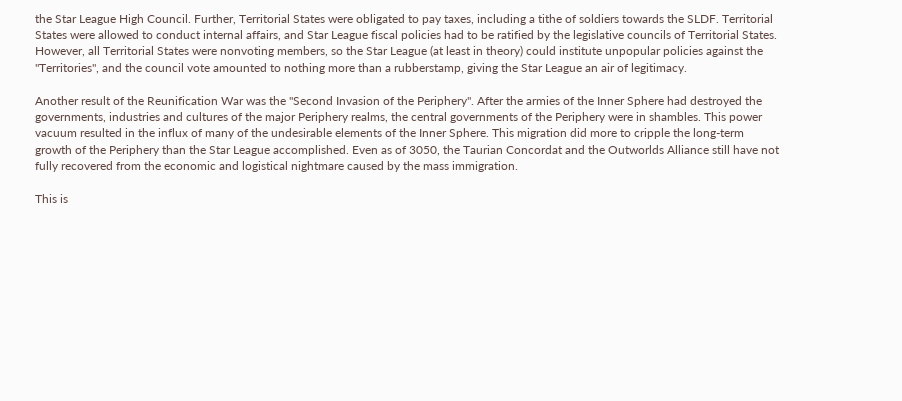the Star League High Council. Further, Territorial States were obligated to pay taxes, including a tithe of soldiers towards the SLDF. Territorial States were allowed to conduct internal affairs, and Star League fiscal policies had to be ratified by the legislative councils of Territorial States. However, all Territorial States were nonvoting members, so the Star League (at least in theory) could institute unpopular policies against the "Territories", and the council vote amounted to nothing more than a rubberstamp, giving the Star League an air of legitimacy.

Another result of the Reunification War was the "Second Invasion of the Periphery". After the armies of the Inner Sphere had destroyed the governments, industries and cultures of the major Periphery realms, the central governments of the Periphery were in shambles. This power vacuum resulted in the influx of many of the undesirable elements of the Inner Sphere. This migration did more to cripple the long-term growth of the Periphery than the Star League accomplished. Even as of 3050, the Taurian Concordat and the Outworlds Alliance still have not fully recovered from the economic and logistical nightmare caused by the mass immigration.

This is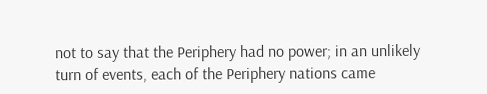not to say that the Periphery had no power; in an unlikely turn of events, each of the Periphery nations came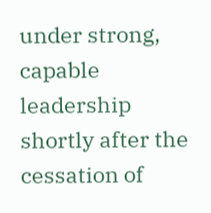under strong, capable leadership shortly after the cessation of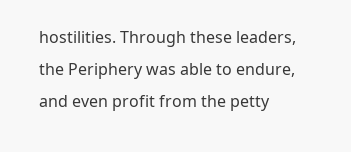hostilities. Through these leaders, the Periphery was able to endure, and even profit from the petty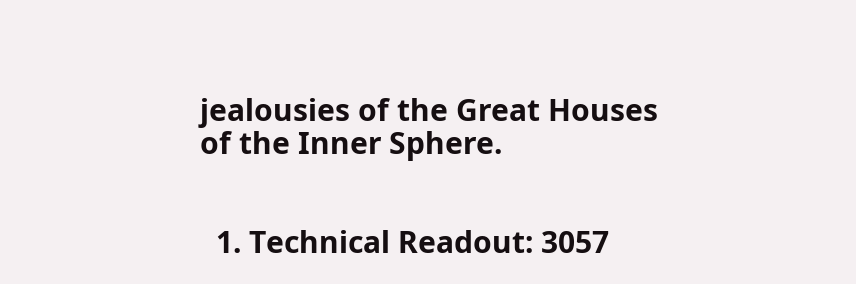jealousies of the Great Houses of the Inner Sphere.


  1. Technical Readout: 3057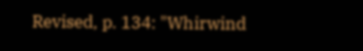Revised, p. 134: "Whirwind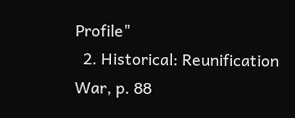Profile"
  2. Historical: Reunification War, p. 88